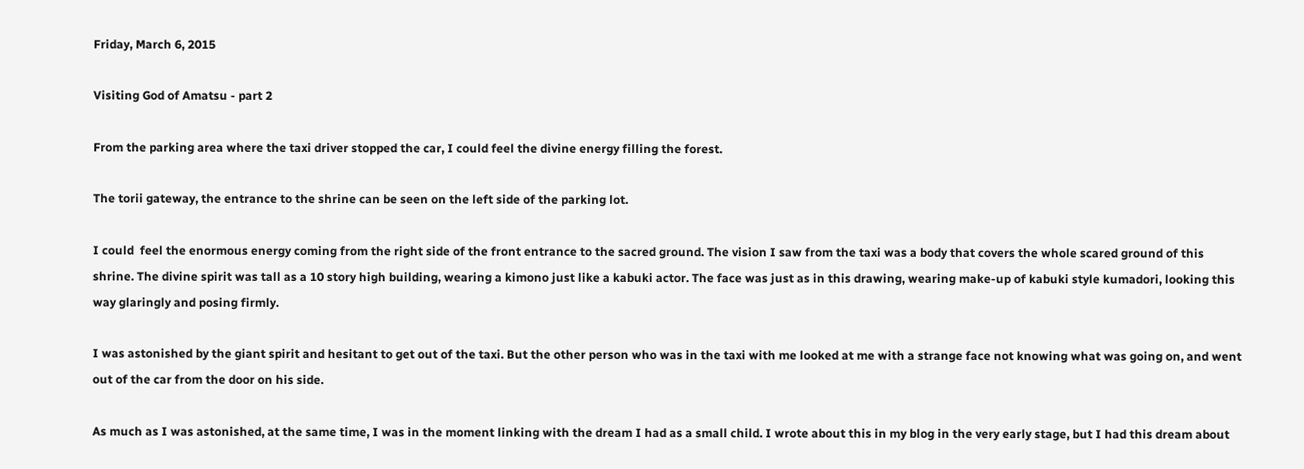Friday, March 6, 2015

Visiting God of Amatsu - part 2

From the parking area where the taxi driver stopped the car, I could feel the divine energy filling the forest.

The torii gateway, the entrance to the shrine can be seen on the left side of the parking lot.

I could  feel the enormous energy coming from the right side of the front entrance to the sacred ground. The vision I saw from the taxi was a body that covers the whole scared ground of this shrine. The divine spirit was tall as a 10 story high building, wearing a kimono just like a kabuki actor. The face was just as in this drawing, wearing make-up of kabuki style kumadori, looking this way glaringly and posing firmly.

I was astonished by the giant spirit and hesitant to get out of the taxi. But the other person who was in the taxi with me looked at me with a strange face not knowing what was going on, and went out of the car from the door on his side.

As much as I was astonished, at the same time, I was in the moment linking with the dream I had as a small child. I wrote about this in my blog in the very early stage, but I had this dream about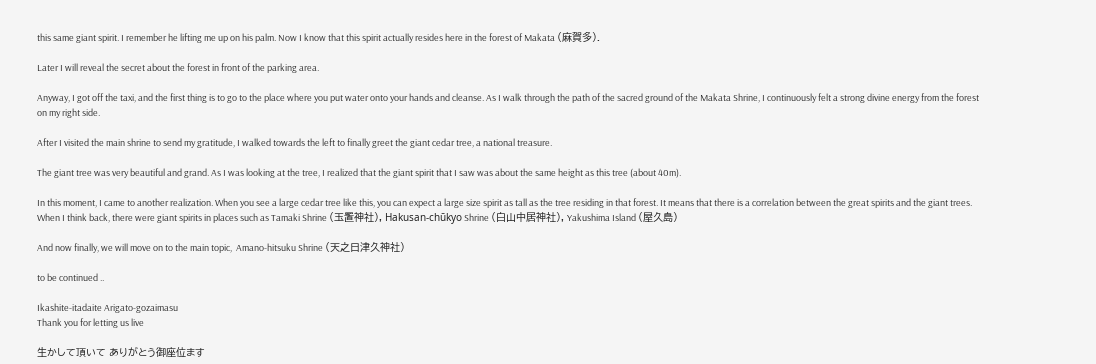this same giant spirit. I remember he lifting me up on his palm. Now I know that this spirit actually resides here in the forest of Makata (麻賀多).

Later I will reveal the secret about the forest in front of the parking area.

Anyway, I got off the taxi, and the first thing is to go to the place where you put water onto your hands and cleanse. As I walk through the path of the sacred ground of the Makata Shrine, I continuously felt a strong divine energy from the forest on my right side.

After I visited the main shrine to send my gratitude, I walked towards the left to finally greet the giant cedar tree, a national treasure.

The giant tree was very beautiful and grand. As I was looking at the tree, I realized that the giant spirit that I saw was about the same height as this tree (about 40m).

In this moment, I came to another realization. When you see a large cedar tree like this, you can expect a large size spirit as tall as the tree residing in that forest. It means that there is a correlation between the great spirits and the giant trees. When I think back, there were giant spirits in places such as Tamaki Shrine (玉置神社), Hakusan-chūkyo Shrine (白山中居神社), Yakushima Island (屋久島)

And now finally, we will move on to the main topic,  Amano-hitsuku Shrine (天之日津久神社)

to be continued ..

Ikashite-itadaite Arigato-gozaimasu
Thank you for letting us live

生かして頂いて ありがとう御座位ます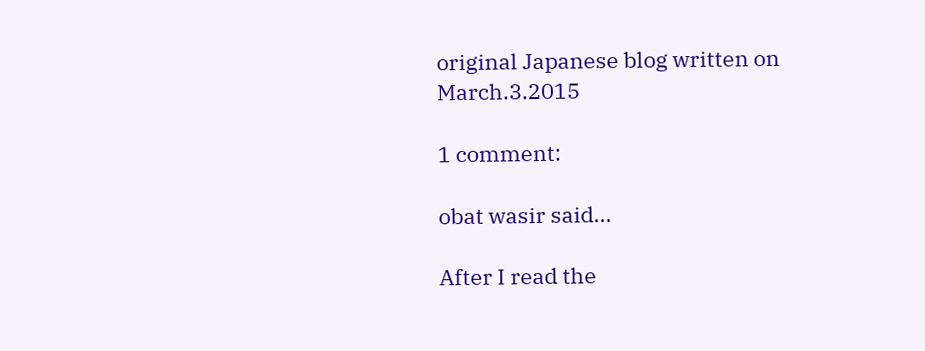original Japanese blog written on March.3.2015

1 comment:

obat wasir said...

After I read the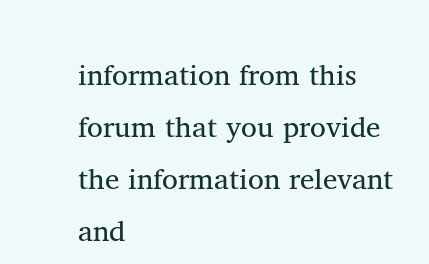information from this forum that you provide the information relevant and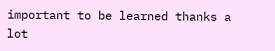important to be learned thanks a lot